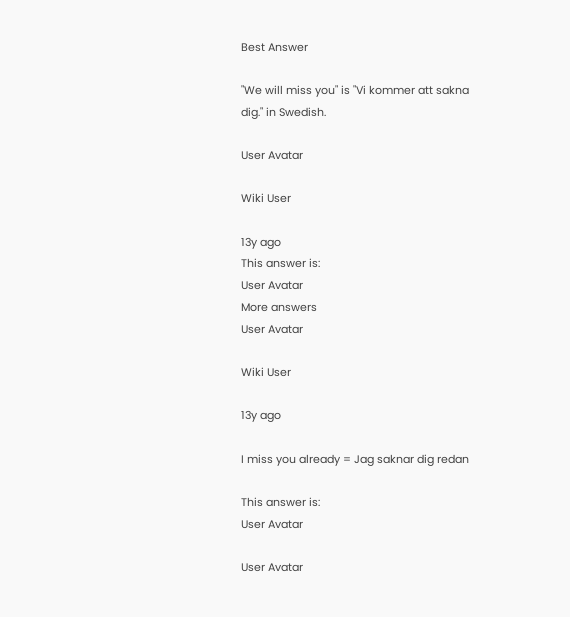Best Answer

"We will miss you" is "Vi kommer att sakna dig." in Swedish.

User Avatar

Wiki User

13y ago
This answer is:
User Avatar
More answers
User Avatar

Wiki User

13y ago

I miss you already = Jag saknar dig redan

This answer is:
User Avatar

User Avatar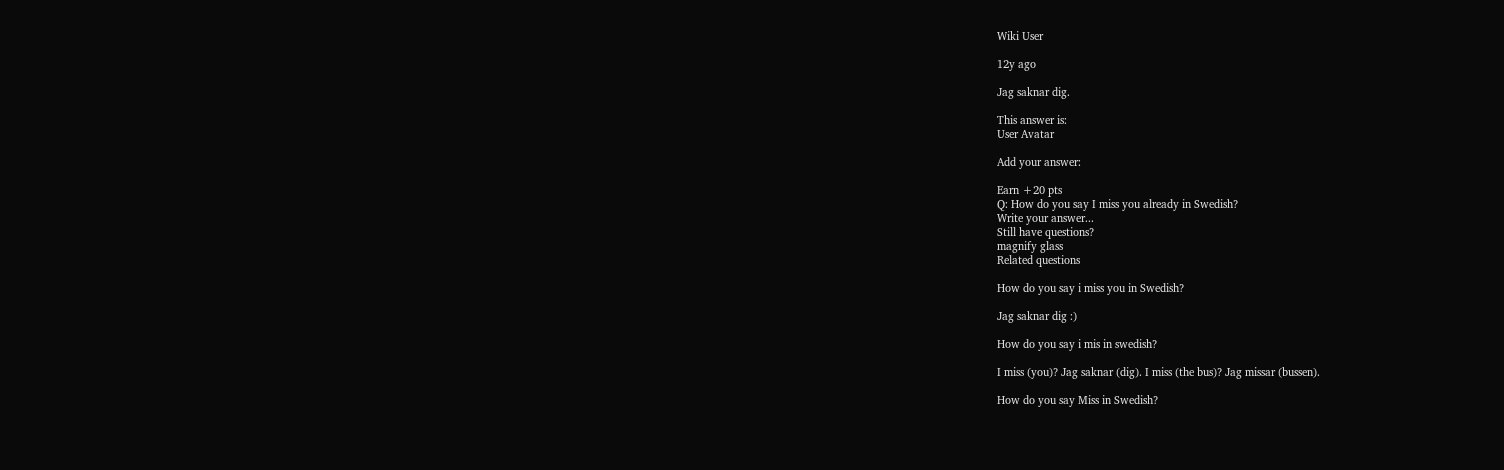Wiki User

12y ago

Jag saknar dig.

This answer is:
User Avatar

Add your answer:

Earn +20 pts
Q: How do you say I miss you already in Swedish?
Write your answer...
Still have questions?
magnify glass
Related questions

How do you say i miss you in Swedish?

Jag saknar dig :)

How do you say i mis in swedish?

I miss (you)? Jag saknar (dig). I miss (the bus)? Jag missar (bussen).

How do you say Miss in Swedish?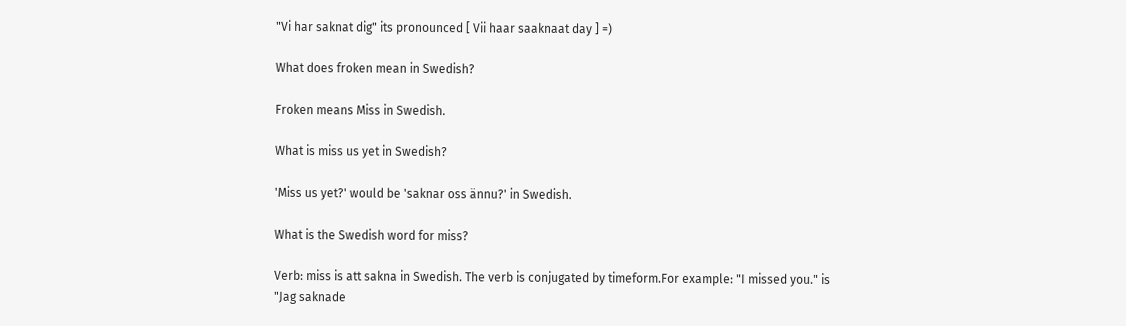"Vi har saknat dig" its pronounced [ Vii haar saaknaat day ] =)

What does froken mean in Swedish?

Froken means Miss in Swedish.

What is miss us yet in Swedish?

'Miss us yet?' would be 'saknar oss ännu?' in Swedish.

What is the Swedish word for miss?

Verb: miss is att sakna in Swedish. The verb is conjugated by timeform.For example: "I missed you." is "Jag saknade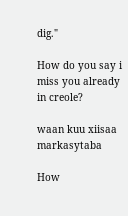dig."

How do you say i miss you already in creole?

waan kuu xiisaa markasytaba

How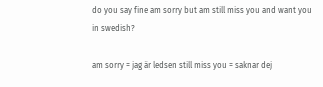do you say fine am sorry but am still miss you and want you in swedish?

am sorry = jag är ledsen still miss you = saknar dej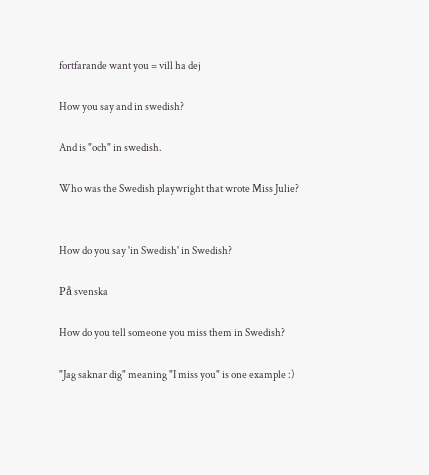fortfarande want you = vill ha dej

How you say and in swedish?

And is "och" in swedish.

Who was the Swedish playwright that wrote Miss Julie?


How do you say 'in Swedish' in Swedish?

På svenska

How do you tell someone you miss them in Swedish?

"Jag saknar dig" meaning "I miss you" is one example :)